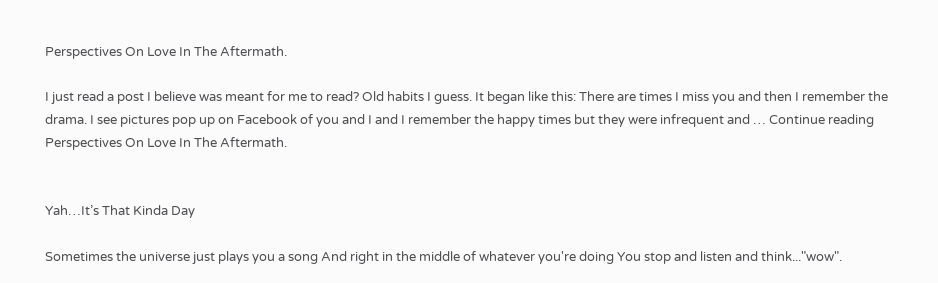Perspectives On Love In The Aftermath.

I just read a post I believe was meant for me to read? Old habits I guess. It began like this: There are times I miss you and then I remember the drama. I see pictures pop up on Facebook of you and I and I remember the happy times but they were infrequent and … Continue reading Perspectives On Love In The Aftermath.


Yah…It’s That Kinda Day

Sometimes the universe just plays you a song And right in the middle of whatever you're doing You stop and listen and think..."wow".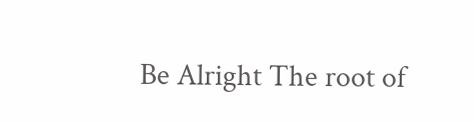Be Alright The root of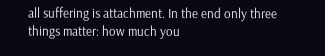all suffering is attachment. In the end only three things matter: how much you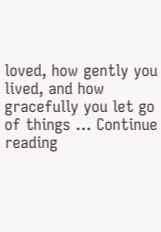loved, how gently you lived, and how gracefully you let go of things … Continue reading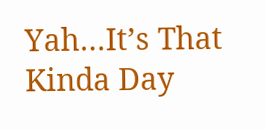Yah…It’s That Kinda Day